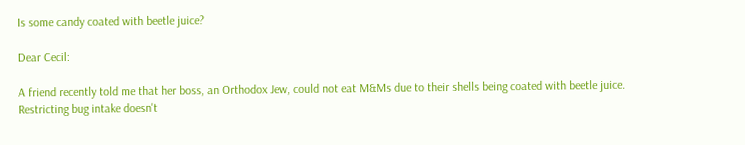Is some candy coated with beetle juice?

Dear Cecil:

A friend recently told me that her boss, an Orthodox Jew, could not eat M&Ms due to their shells being coated with beetle juice. Restricting bug intake doesn't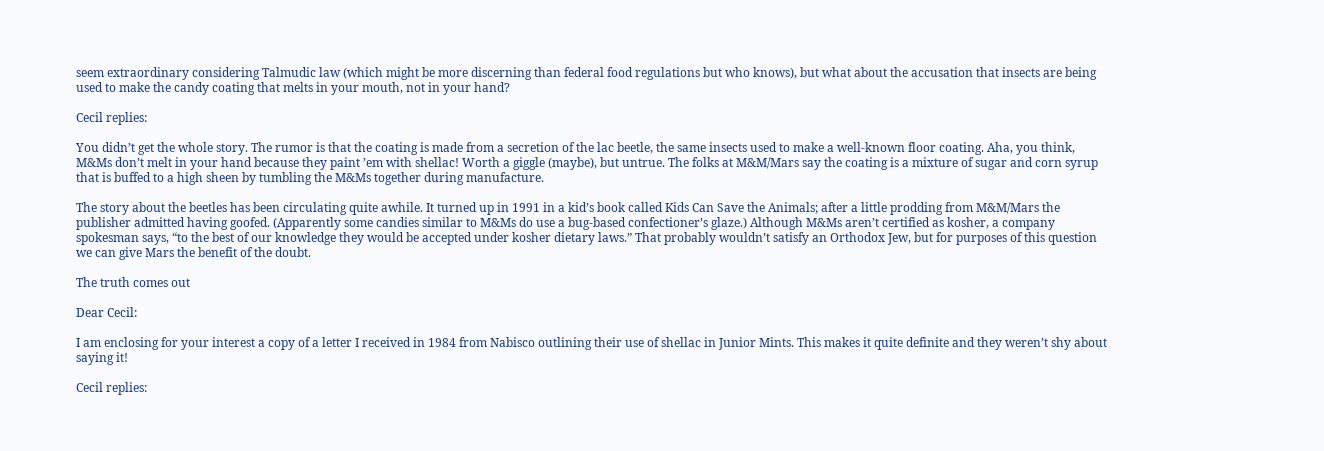seem extraordinary considering Talmudic law (which might be more discerning than federal food regulations but who knows), but what about the accusation that insects are being used to make the candy coating that melts in your mouth, not in your hand?

Cecil replies:

You didn’t get the whole story. The rumor is that the coating is made from a secretion of the lac beetle, the same insects used to make a well-known floor coating. Aha, you think, M&Ms don’t melt in your hand because they paint ’em with shellac! Worth a giggle (maybe), but untrue. The folks at M&M/Mars say the coating is a mixture of sugar and corn syrup that is buffed to a high sheen by tumbling the M&Ms together during manufacture.

The story about the beetles has been circulating quite awhile. It turned up in 1991 in a kid’s book called Kids Can Save the Animals; after a little prodding from M&M/Mars the publisher admitted having goofed. (Apparently some candies similar to M&Ms do use a bug-based confectioner’s glaze.) Although M&Ms aren’t certified as kosher, a company spokesman says, “to the best of our knowledge they would be accepted under kosher dietary laws.” That probably wouldn’t satisfy an Orthodox Jew, but for purposes of this question we can give Mars the benefit of the doubt.

The truth comes out

Dear Cecil:

I am enclosing for your interest a copy of a letter I received in 1984 from Nabisco outlining their use of shellac in Junior Mints. This makes it quite definite and they weren’t shy about saying it!

Cecil replies: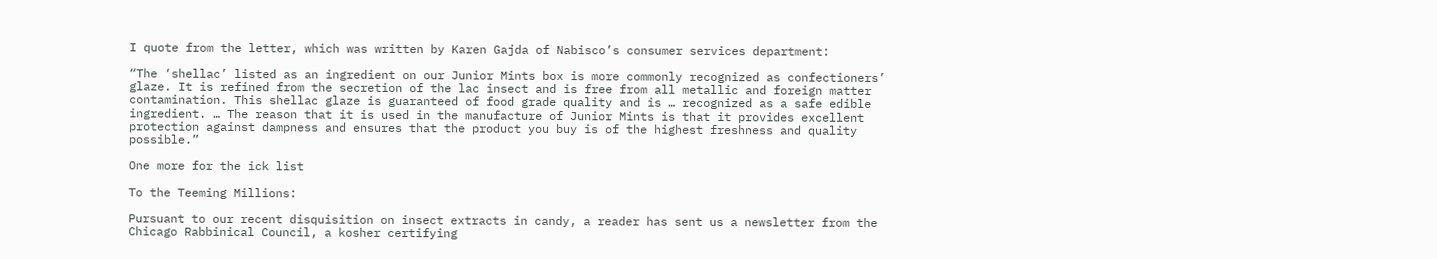I quote from the letter, which was written by Karen Gajda of Nabisco’s consumer services department:

“The ‘shellac’ listed as an ingredient on our Junior Mints box is more commonly recognized as confectioners’ glaze. It is refined from the secretion of the lac insect and is free from all metallic and foreign matter contamination. This shellac glaze is guaranteed of food grade quality and is … recognized as a safe edible ingredient. … The reason that it is used in the manufacture of Junior Mints is that it provides excellent protection against dampness and ensures that the product you buy is of the highest freshness and quality possible.”

One more for the ick list

To the Teeming Millions:

Pursuant to our recent disquisition on insect extracts in candy, a reader has sent us a newsletter from the Chicago Rabbinical Council, a kosher certifying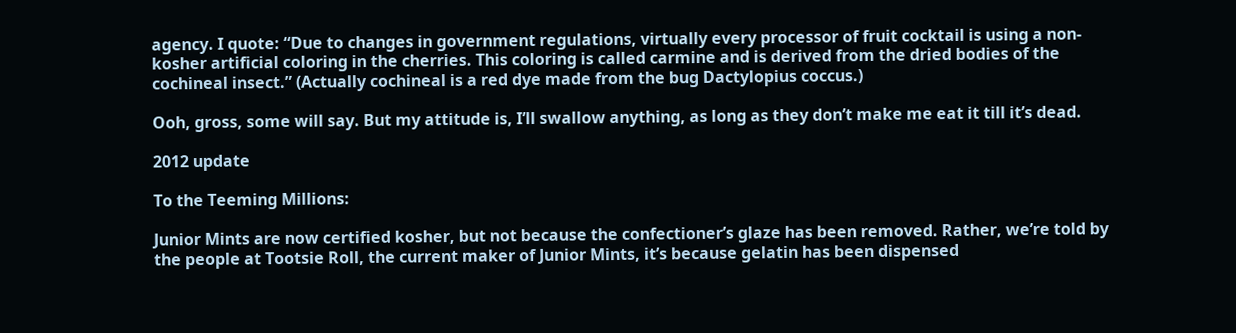agency. I quote: “Due to changes in government regulations, virtually every processor of fruit cocktail is using a non-kosher artificial coloring in the cherries. This coloring is called carmine and is derived from the dried bodies of the cochineal insect.” (Actually cochineal is a red dye made from the bug Dactylopius coccus.)

Ooh, gross, some will say. But my attitude is, I’ll swallow anything, as long as they don’t make me eat it till it’s dead.

2012 update

To the Teeming Millions:

Junior Mints are now certified kosher, but not because the confectioner’s glaze has been removed. Rather, we’re told by the people at Tootsie Roll, the current maker of Junior Mints, it’s because gelatin has been dispensed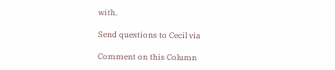with.

Send questions to Cecil via

Comment on this Column